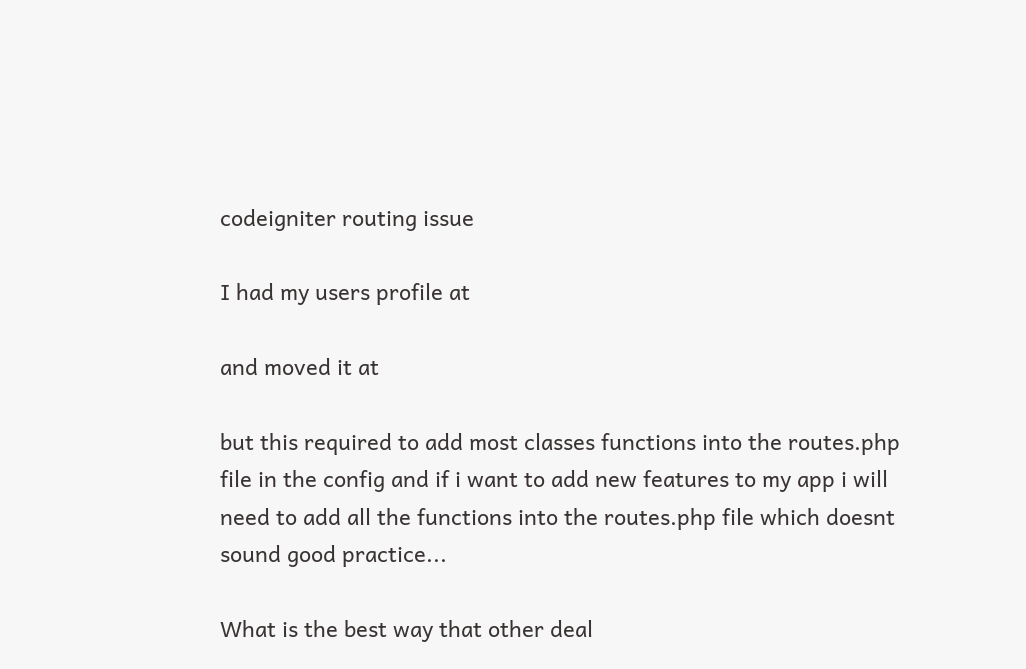codeigniter routing issue

I had my users profile at

and moved it at

but this required to add most classes functions into the routes.php file in the config and if i want to add new features to my app i will need to add all the functions into the routes.php file which doesnt sound good practice...

What is the best way that other deal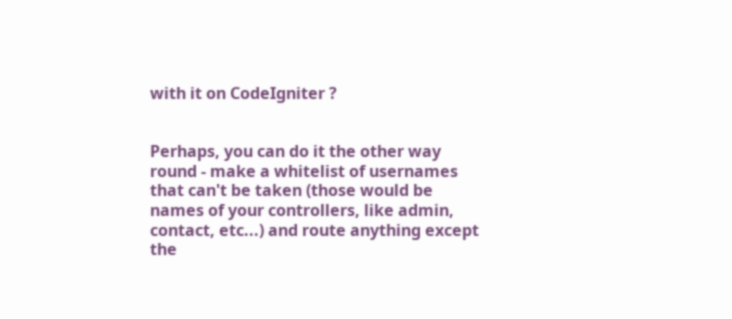with it on CodeIgniter ?


Perhaps, you can do it the other way round - make a whitelist of usernames that can't be taken (those would be names of your controllers, like admin, contact, etc...) and route anything except the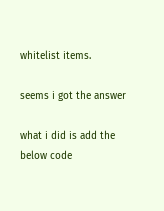whitelist items.

seems i got the answer

what i did is add the below code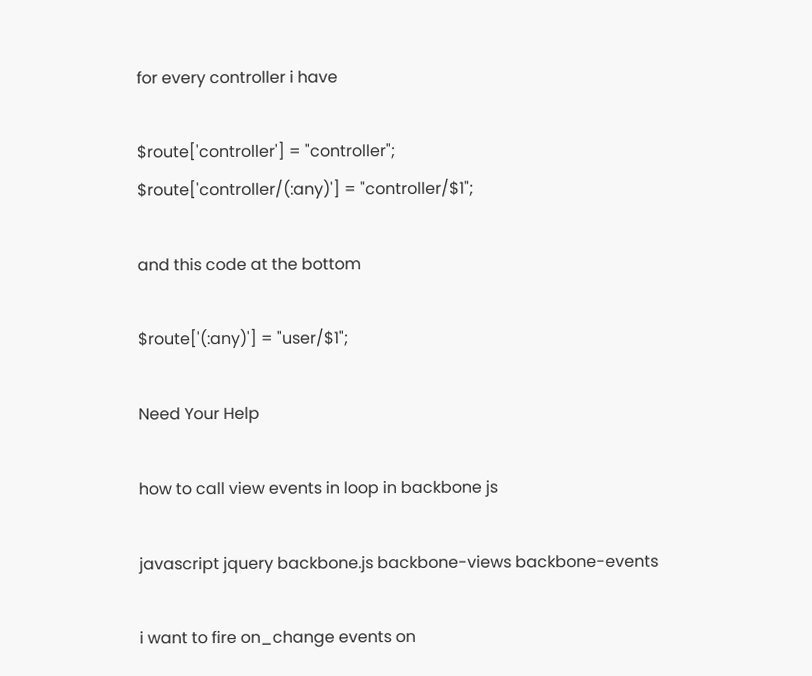for every controller i have

$route['controller'] = "controller";
$route['controller/(:any)'] = "controller/$1";

and this code at the bottom

$route['(:any)'] = "user/$1";

Need Your Help

how to call view events in loop in backbone js

javascript jquery backbone.js backbone-views backbone-events

i want to fire on_change events on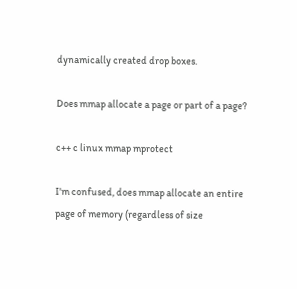dynamically created drop boxes.

Does mmap allocate a page or part of a page?

c++ c linux mmap mprotect

I'm confused, does mmap allocate an entire page of memory (regardless of size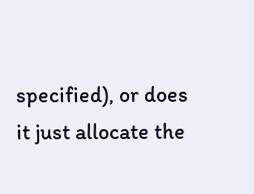specified), or does it just allocate the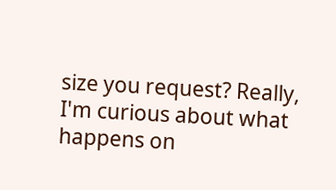size you request? Really, I'm curious about what happens on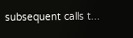subsequent calls t...